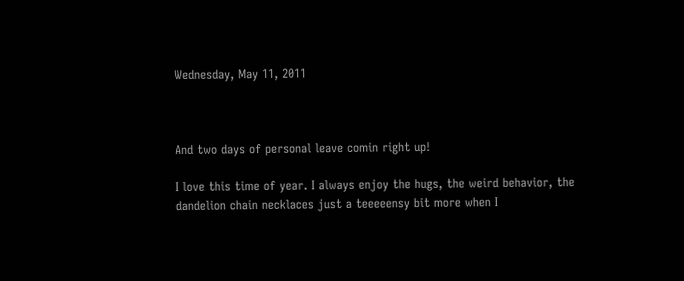Wednesday, May 11, 2011



And two days of personal leave comin right up!

I love this time of year. I always enjoy the hugs, the weird behavior, the dandelion chain necklaces just a teeeeensy bit more when I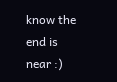know the end is near :)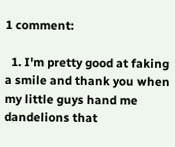1 comment:

  1. I'm pretty good at faking a smile and thank you when my little guys hand me dandelions that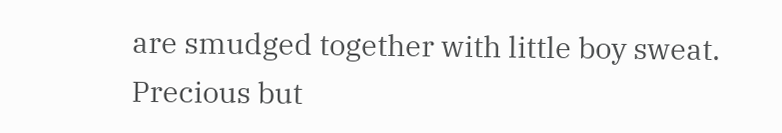are smudged together with little boy sweat. Precious but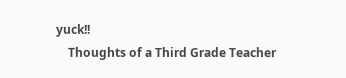yuck!!
    Thoughts of a Third Grade Teacher